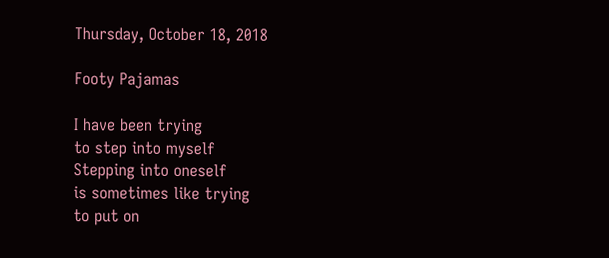Thursday, October 18, 2018

Footy Pajamas

I have been trying
to step into myself
Stepping into oneself
is sometimes like trying
to put on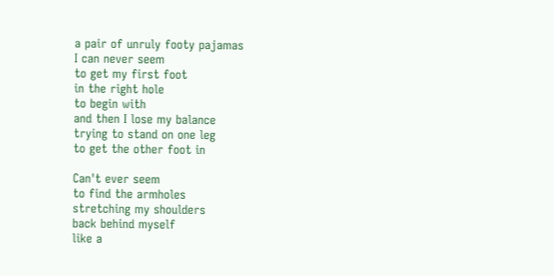a pair of unruly footy pajamas
I can never seem
to get my first foot
in the right hole
to begin with
and then I lose my balance
trying to stand on one leg
to get the other foot in

Can't ever seem
to find the armholes
stretching my shoulders
back behind myself
like a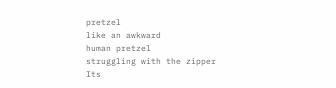pretzel
like an awkward
human pretzel
struggling with the zipper
Its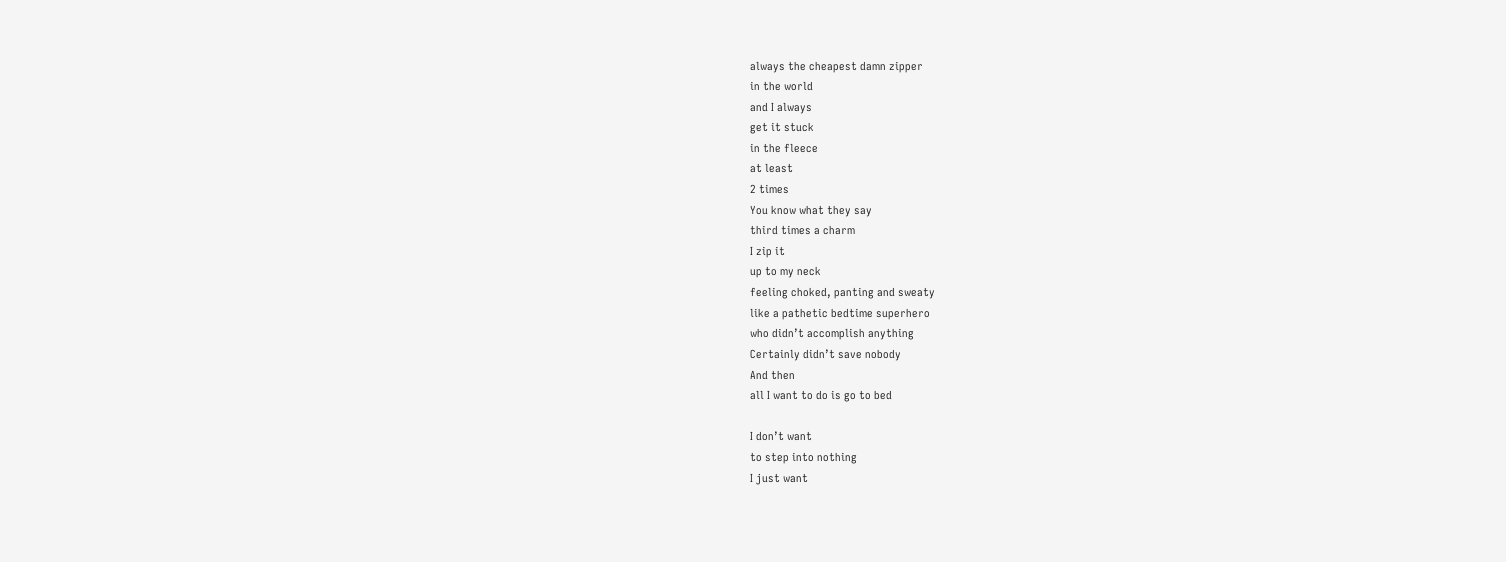always the cheapest damn zipper
in the world
and I always
get it stuck
in the fleece
at least
2 times
You know what they say
third times a charm
I zip it
up to my neck
feeling choked, panting and sweaty
like a pathetic bedtime superhero
who didn’t accomplish anything
Certainly didn’t save nobody
And then
all I want to do is go to bed

I don’t want
to step into nothing
I just want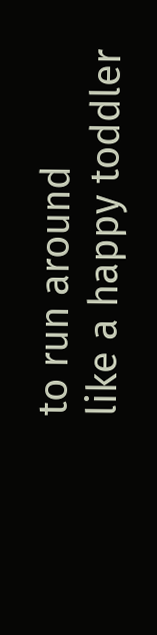to run around
like a happy toddler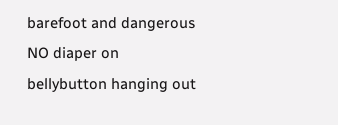barefoot and dangerous
NO diaper on
bellybutton hanging out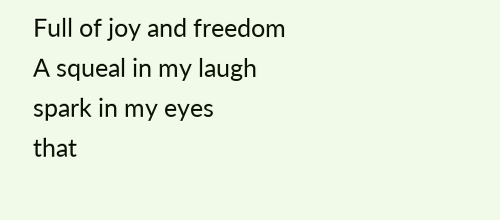Full of joy and freedom
A squeal in my laugh
spark in my eyes
that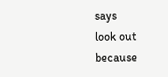says
look out
because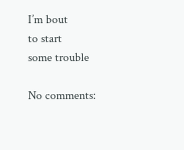I’m bout
to start
some trouble

No comments: